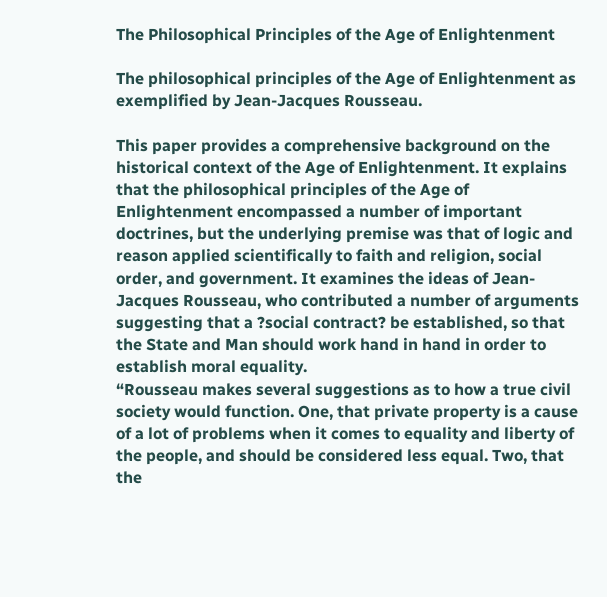The Philosophical Principles of the Age of Enlightenment

The philosophical principles of the Age of Enlightenment as exemplified by Jean-Jacques Rousseau.

This paper provides a comprehensive background on the historical context of the Age of Enlightenment. It explains that the philosophical principles of the Age of Enlightenment encompassed a number of important doctrines, but the underlying premise was that of logic and reason applied scientifically to faith and religion, social order, and government. It examines the ideas of Jean-Jacques Rousseau, who contributed a number of arguments suggesting that a ?social contract? be established, so that the State and Man should work hand in hand in order to establish moral equality.
“Rousseau makes several suggestions as to how a true civil society would function. One, that private property is a cause of a lot of problems when it comes to equality and liberty of the people, and should be considered less equal. Two, that the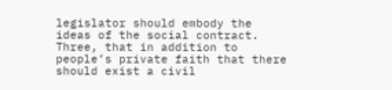legislator should embody the ideas of the social contract. Three, that in addition to people’s private faith that there should exist a civil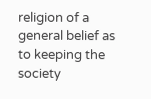religion of a general belief as to keeping the society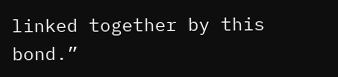linked together by this bond.”